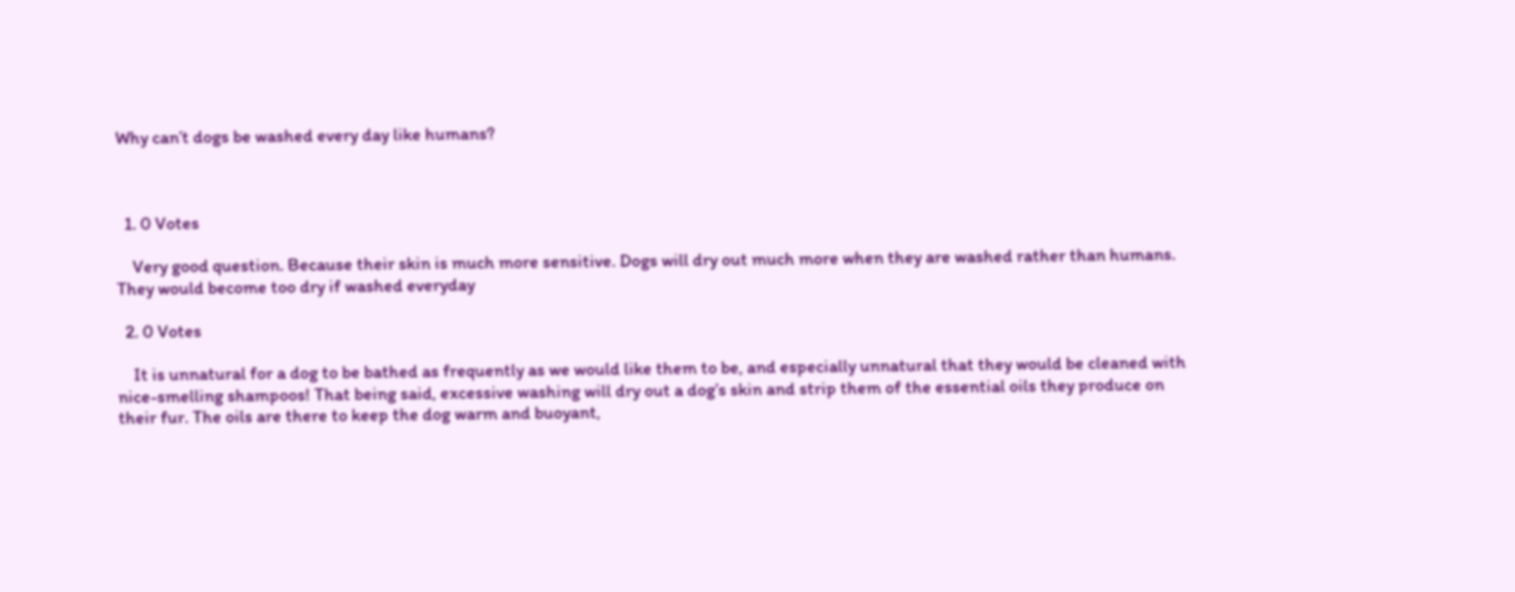Why can’t dogs be washed every day like humans?



  1. 0 Votes

    Very good question. Because their skin is much more sensitive. Dogs will dry out much more when they are washed rather than humans. They would become too dry if washed everyday

  2. 0 Votes

    It is unnatural for a dog to be bathed as frequently as we would like them to be, and especially unnatural that they would be cleaned with nice-smelling shampoos! That being said, excessive washing will dry out a dog’s skin and strip them of the essential oils they produce on their fur. The oils are there to keep the dog warm and buoyant,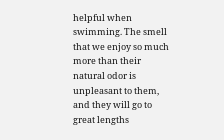helpful when swimming. The smell that we enjoy so much more than their natural odor is unpleasant to them, and they will go to great lengths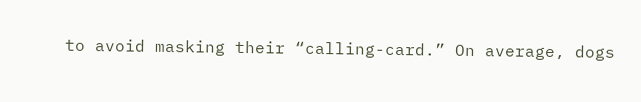to avoid masking their “calling-card.” On average, dogs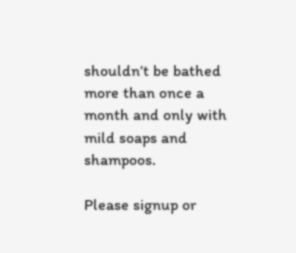shouldn’t be bathed more than once a month and only with mild soaps and shampoos.

Please signup or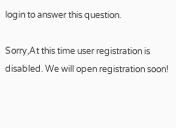login to answer this question.

Sorry,At this time user registration is disabled. We will open registration soon!